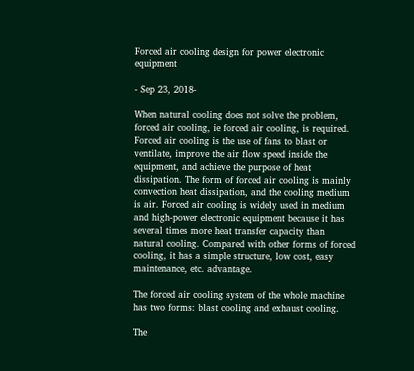Forced air cooling design for power electronic equipment

- Sep 23, 2018-

When natural cooling does not solve the problem, forced air cooling, ie forced air cooling, is required. Forced air cooling is the use of fans to blast or ventilate, improve the air flow speed inside the equipment, and achieve the purpose of heat dissipation. The form of forced air cooling is mainly convection heat dissipation, and the cooling medium is air. Forced air cooling is widely used in medium and high-power electronic equipment because it has several times more heat transfer capacity than natural cooling. Compared with other forms of forced cooling, it has a simple structure, low cost, easy maintenance, etc. advantage.

The forced air cooling system of the whole machine has two forms: blast cooling and exhaust cooling.

The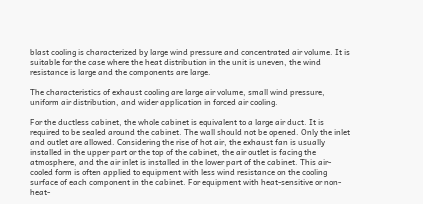blast cooling is characterized by large wind pressure and concentrated air volume. It is suitable for the case where the heat distribution in the unit is uneven, the wind resistance is large and the components are large.

The characteristics of exhaust cooling are large air volume, small wind pressure, uniform air distribution, and wider application in forced air cooling.

For the ductless cabinet, the whole cabinet is equivalent to a large air duct. It is required to be sealed around the cabinet. The wall should not be opened. Only the inlet and outlet are allowed. Considering the rise of hot air, the exhaust fan is usually installed in the upper part or the top of the cabinet, the air outlet is facing the atmosphere, and the air inlet is installed in the lower part of the cabinet. This air-cooled form is often applied to equipment with less wind resistance on the cooling surface of each component in the cabinet. For equipment with heat-sensitive or non-heat-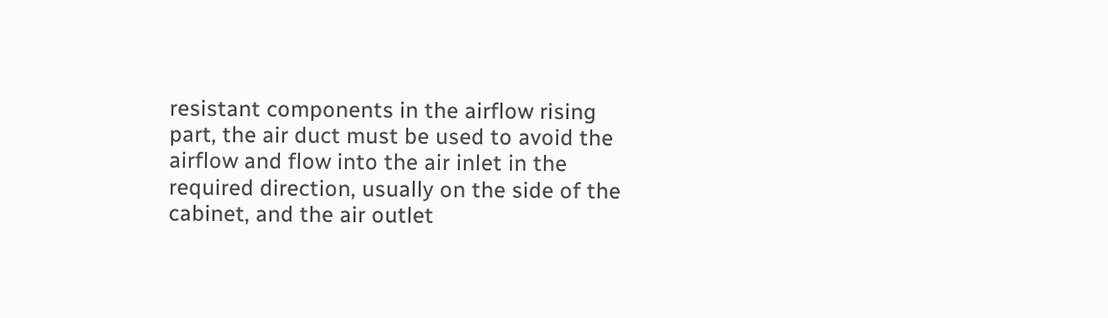resistant components in the airflow rising part, the air duct must be used to avoid the airflow and flow into the air inlet in the required direction, usually on the side of the cabinet, and the air outlet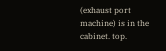(exhaust port machine) is in the cabinet. top.